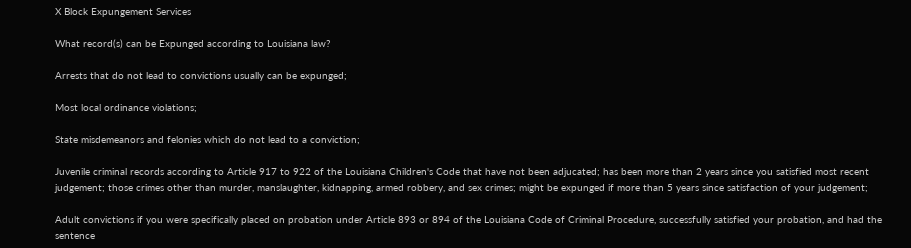X Block Expungement Services

What record(s) can be Expunged according to Louisiana law?

Arrests that do not lead to convictions usually can be expunged;

Most local ordinance violations;

State misdemeanors and felonies which do not lead to a conviction;

Juvenile criminal records according to Article 917 to 922 of the Louisiana Children's Code that have not been adjucated; has been more than 2 years since you satisfied most recent judgement; those crimes other than murder, manslaughter, kidnapping, armed robbery, and sex crimes; might be expunged if more than 5 years since satisfaction of your judgement;

Adult convictions if you were specifically placed on probation under Article 893 or 894 of the Louisiana Code of Criminal Procedure, successfully satisfied your probation, and had the sentence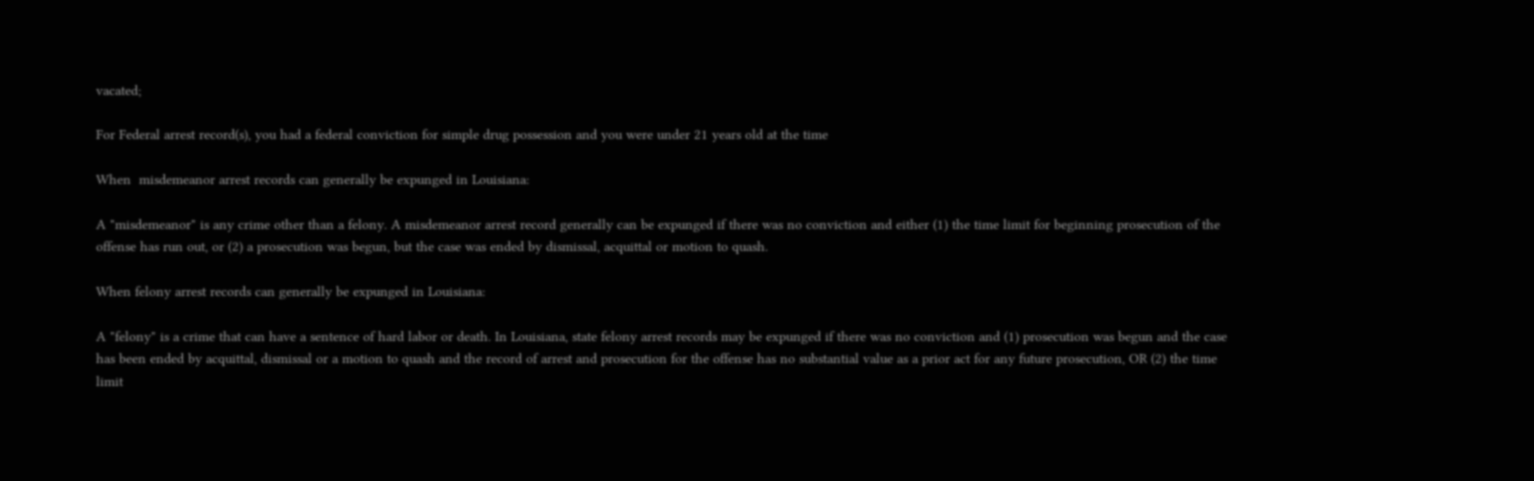vacated;

For Federal arrest record(s), you had a federal conviction for simple drug possession and you were under 21 years old at the time

When  misdemeanor arrest records can generally be expunged in Louisiana:

A "misdemeanor" is any crime other than a felony. A misdemeanor arrest record generally can be expunged if there was no conviction and either (1) the time limit for beginning prosecution of the offense has run out, or (2) a prosecution was begun, but the case was ended by dismissal, acquittal or motion to quash.

When felony arrest records can generally be expunged in Louisiana:

A "felony" is a crime that can have a sentence of hard labor or death. In Louisiana, state felony arrest records may be expunged if there was no conviction and (1) prosecution was begun and the case has been ended by acquittal, dismissal or a motion to quash and the record of arrest and prosecution for the offense has no substantial value as a prior act for any future prosecution, OR (2) the time limit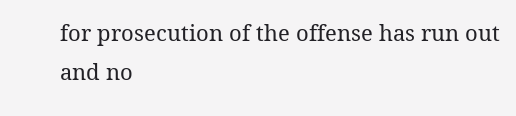for prosecution of the offense has run out and no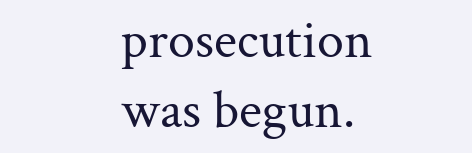prosecution was begun.